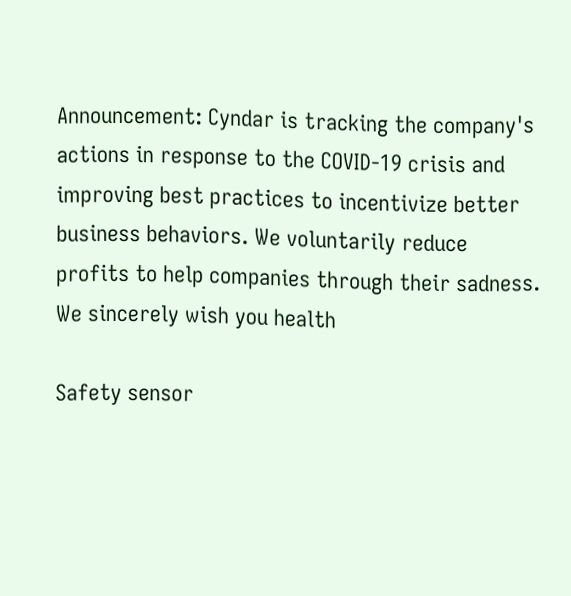Announcement: Cyndar is tracking the company's actions in response to the COVID-19 crisis and improving best practices to incentivize better business behaviors. We voluntarily reduce profits to help companies through their sadness. We sincerely wish you health

Safety sensor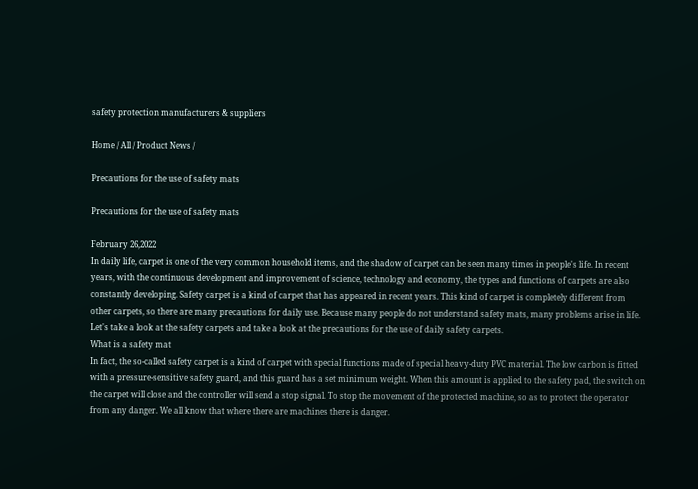safety protection manufacturers & suppliers

Home / All / Product News /

Precautions for the use of safety mats

Precautions for the use of safety mats

February 26,2022
In daily life, carpet is one of the very common household items, and the shadow of carpet can be seen many times in people's life. In recent years, with the continuous development and improvement of science, technology and economy, the types and functions of carpets are also constantly developing. Safety carpet is a kind of carpet that has appeared in recent years. This kind of carpet is completely different from other carpets, so there are many precautions for daily use. Because many people do not understand safety mats, many problems arise in life. Let's take a look at the safety carpets and take a look at the precautions for the use of daily safety carpets.
What is a safety mat
In fact, the so-called safety carpet is a kind of carpet with special functions made of special heavy-duty PVC material. The low carbon is fitted with a pressure-sensitive safety guard, and this guard has a set minimum weight. When this amount is applied to the safety pad, the switch on the carpet will close and the controller will send a stop signal. To stop the movement of the protected machine, so as to protect the operator from any danger. We all know that where there are machines there is danger.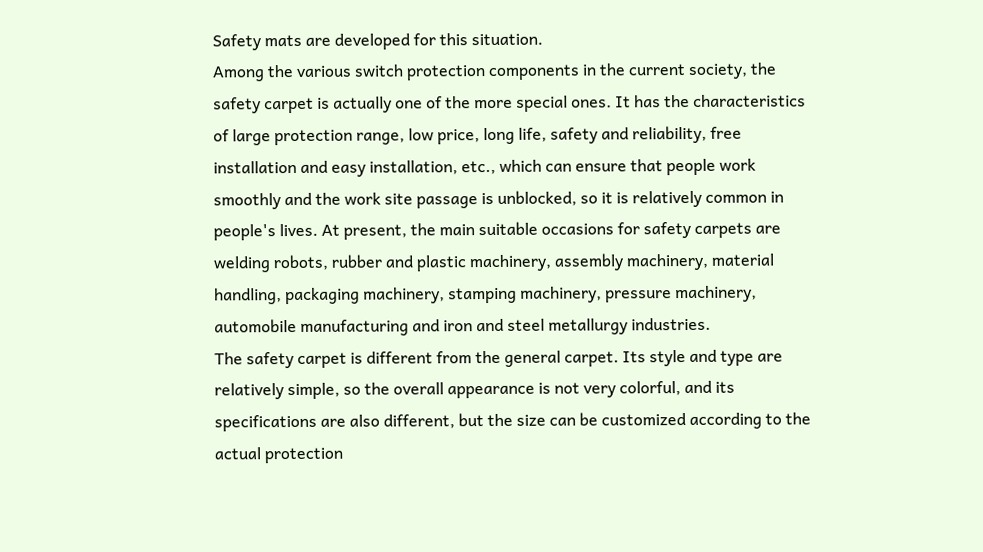Safety mats are developed for this situation.
Among the various switch protection components in the current society, the safety carpet is actually one of the more special ones. It has the characteristics of large protection range, low price, long life, safety and reliability, free installation and easy installation, etc., which can ensure that people work smoothly and the work site passage is unblocked, so it is relatively common in people's lives. At present, the main suitable occasions for safety carpets are welding robots, rubber and plastic machinery, assembly machinery, material handling, packaging machinery, stamping machinery, pressure machinery, automobile manufacturing and iron and steel metallurgy industries.
The safety carpet is different from the general carpet. Its style and type are relatively simple, so the overall appearance is not very colorful, and its specifications are also different, but the size can be customized according to the actual protection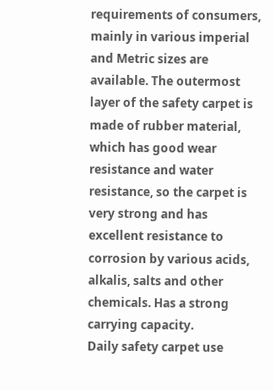requirements of consumers, mainly in various imperial and Metric sizes are available. The outermost layer of the safety carpet is made of rubber material, which has good wear resistance and water resistance, so the carpet is very strong and has excellent resistance to corrosion by various acids, alkalis, salts and other chemicals. Has a strong carrying capacity.
Daily safety carpet use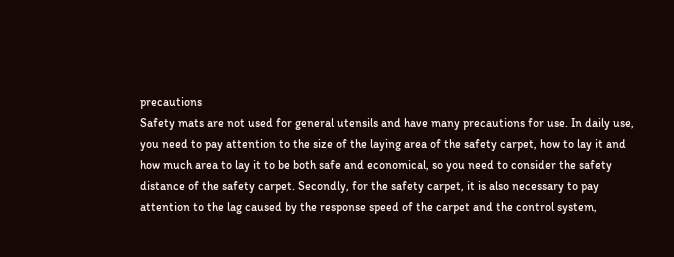precautions
Safety mats are not used for general utensils and have many precautions for use. In daily use, you need to pay attention to the size of the laying area of the safety carpet, how to lay it and how much area to lay it to be both safe and economical, so you need to consider the safety distance of the safety carpet. Secondly, for the safety carpet, it is also necessary to pay attention to the lag caused by the response speed of the carpet and the control system,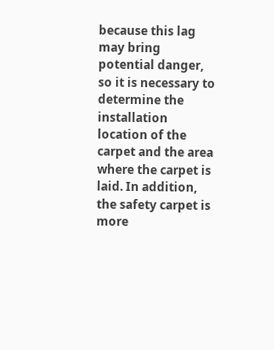because this lag may bring potential danger, so it is necessary to determine the installation location of the carpet and the area where the carpet is laid. In addition, the safety carpet is more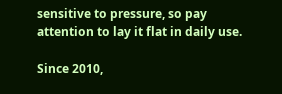sensitive to pressure, so pay attention to lay it flat in daily use.

Since 2010,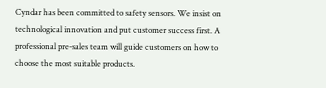Cyndar has been committed to safety sensors. We insist on technological innovation and put customer success first. A professional pre-sales team will guide customers on how to choose the most suitable products.